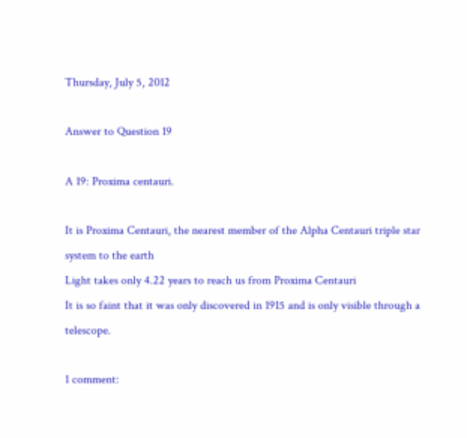Thursday, July 5, 2012

Answer to Question 19

A 19: Proxima centauri.

It is Proxima Centauri, the nearest member of the Alpha Centauri triple star system to the earth
Light takes only 4.22 years to reach us from Proxima Centauri
It is so faint that it was only discovered in 1915 and is only visible through a telescope.

1 comment: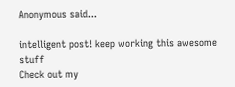Anonymous said...

intelligent post! keep working this awesome stuff
Check out my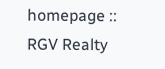homepage :: RGV Realty